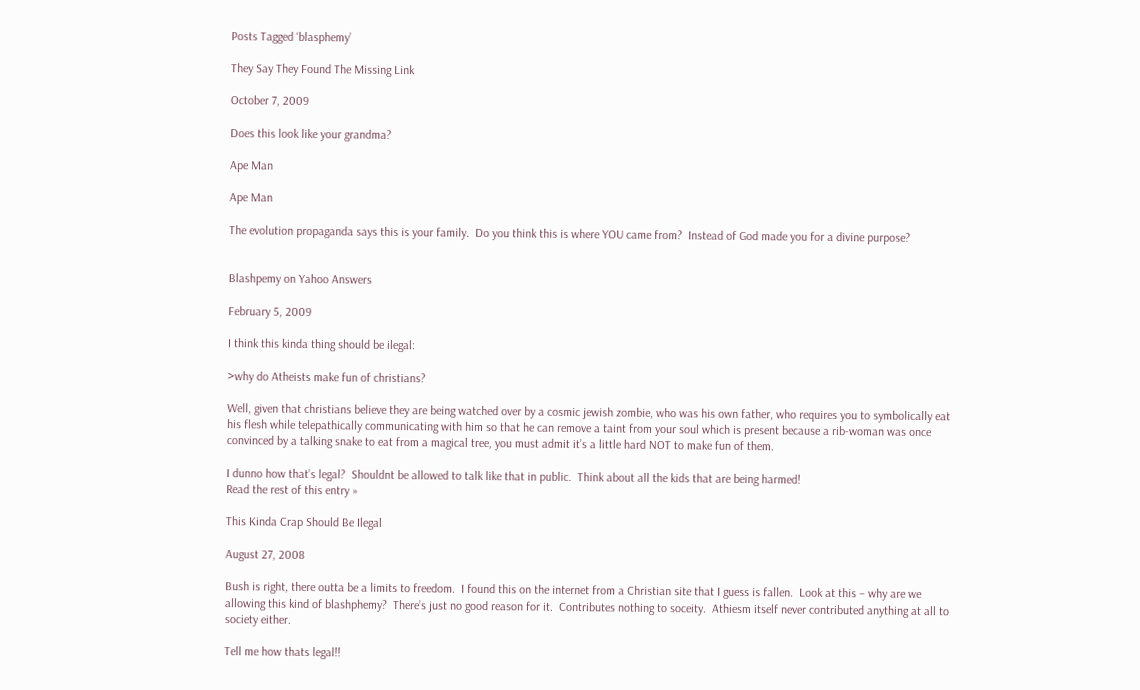Posts Tagged ‘blasphemy’

They Say They Found The Missing Link

October 7, 2009

Does this look like your grandma?

Ape Man

Ape Man

The evolution propaganda says this is your family.  Do you think this is where YOU came from?  Instead of God made you for a divine purpose?


Blashpemy on Yahoo Answers

February 5, 2009

I think this kinda thing should be ilegal:

>why do Atheists make fun of christians?

Well, given that christians believe they are being watched over by a cosmic jewish zombie, who was his own father, who requires you to symbolically eat his flesh while telepathically communicating with him so that he can remove a taint from your soul which is present because a rib-woman was once convinced by a talking snake to eat from a magical tree, you must admit it’s a little hard NOT to make fun of them.

I dunno how that’s legal?  Shouldnt be allowed to talk like that in public.  Think about all the kids that are being harmed!
Read the rest of this entry »

This Kinda Crap Should Be Ilegal

August 27, 2008

Bush is right, there outta be a limits to freedom.  I found this on the internet from a Christian site that I guess is fallen.  Look at this – why are we allowing this kind of blashphemy?  There’s just no good reason for it.  Contributes nothing to soceity.  Athiesm itself never contributed anything at all to society either.

Tell me how thats legal!!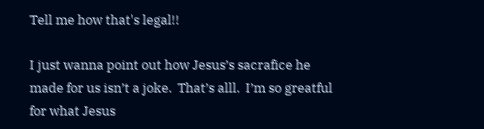Tell me how that's legal!!

I just wanna point out how Jesus’s sacrafice he made for us isn’t a joke.  That’s alll.  I’m so greatful for what Jesus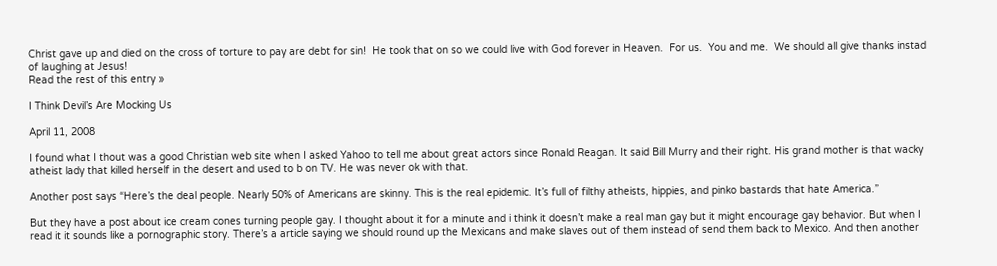Christ gave up and died on the cross of torture to pay are debt for sin!  He took that on so we could live with God forever in Heaven.  For us.  You and me.  We should all give thanks instad of laughing at Jesus!
Read the rest of this entry »

I Think Devil’s Are Mocking Us

April 11, 2008

I found what I thout was a good Christian web site when I asked Yahoo to tell me about great actors since Ronald Reagan. It said Bill Murry and their right. His grand mother is that wacky atheist lady that killed herself in the desert and used to b on TV. He was never ok with that.

Another post says “Here’s the deal people. Nearly 50% of Americans are skinny. This is the real epidemic. It’s full of filthy atheists, hippies, and pinko bastards that hate America.”

But they have a post about ice cream cones turning people gay. I thought about it for a minute and i think it doesn’t make a real man gay but it might encourage gay behavior. But when I read it it sounds like a pornographic story. There’s a article saying we should round up the Mexicans and make slaves out of them instead of send them back to Mexico. And then another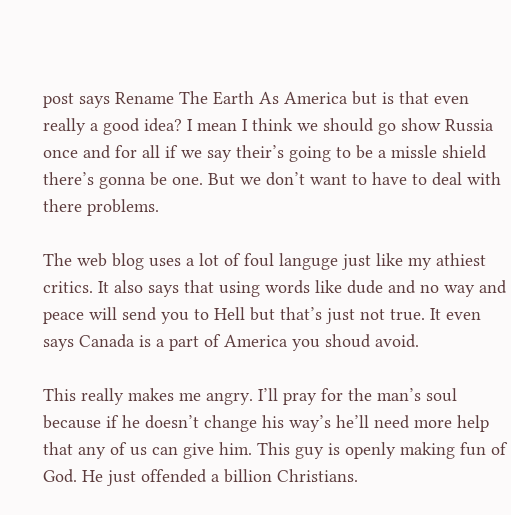post says Rename The Earth As America but is that even really a good idea? I mean I think we should go show Russia once and for all if we say their’s going to be a missle shield there’s gonna be one. But we don’t want to have to deal with there problems.

The web blog uses a lot of foul languge just like my athiest critics. It also says that using words like dude and no way and peace will send you to Hell but that’s just not true. It even says Canada is a part of America you shoud avoid.

This really makes me angry. I’ll pray for the man’s soul because if he doesn’t change his way’s he’ll need more help that any of us can give him. This guy is openly making fun of God. He just offended a billion Christians.